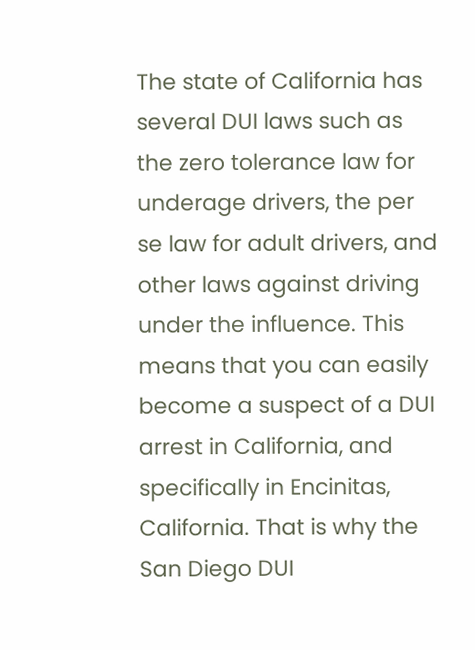The state of California has several DUI laws such as the zero tolerance law for underage drivers, the per se law for adult drivers, and other laws against driving under the influence. This means that you can easily become a suspect of a DUI arrest in California, and specifically in Encinitas, California. That is why the San Diego DUI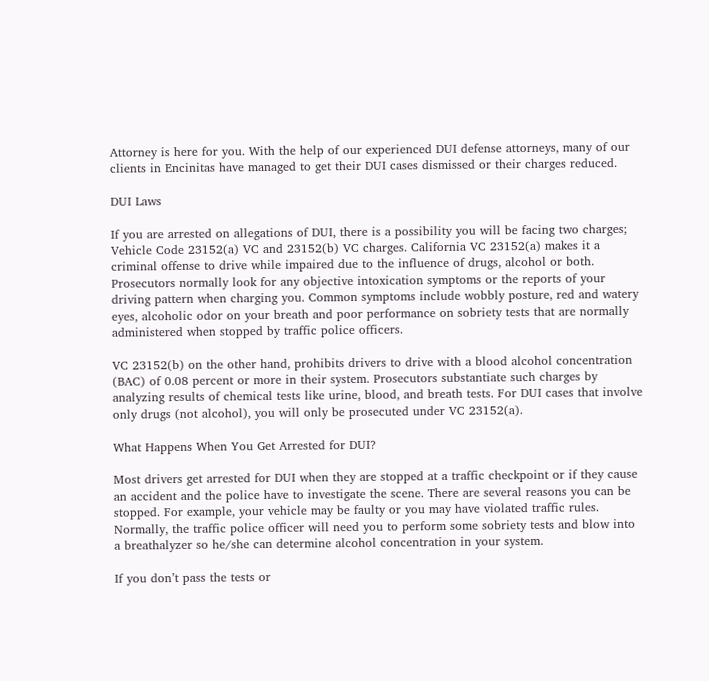Attorney is here for you. With the help of our experienced DUI defense attorneys, many of our clients in Encinitas have managed to get their DUI cases dismissed or their charges reduced.

DUI Laws

If you are arrested on allegations of DUI, there is a possibility you will be facing two charges; Vehicle Code 23152(a) VC and 23152(b) VC charges. California VC 23152(a) makes it a criminal offense to drive while impaired due to the influence of drugs, alcohol or both. Prosecutors normally look for any objective intoxication symptoms or the reports of your driving pattern when charging you. Common symptoms include wobbly posture, red and watery eyes, alcoholic odor on your breath and poor performance on sobriety tests that are normally administered when stopped by traffic police officers.

VC 23152(b) on the other hand, prohibits drivers to drive with a blood alcohol concentration (BAC) of 0.08 percent or more in their system. Prosecutors substantiate such charges by analyzing results of chemical tests like urine, blood, and breath tests. For DUI cases that involve only drugs (not alcohol), you will only be prosecuted under VC 23152(a).

What Happens When You Get Arrested for DUI?

Most drivers get arrested for DUI when they are stopped at a traffic checkpoint or if they cause an accident and the police have to investigate the scene. There are several reasons you can be stopped. For example, your vehicle may be faulty or you may have violated traffic rules. Normally, the traffic police officer will need you to perform some sobriety tests and blow into a breathalyzer so he/she can determine alcohol concentration in your system.

If you don’t pass the tests or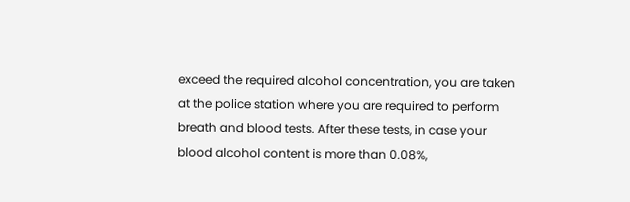exceed the required alcohol concentration, you are taken at the police station where you are required to perform breath and blood tests. After these tests, in case your blood alcohol content is more than 0.08%,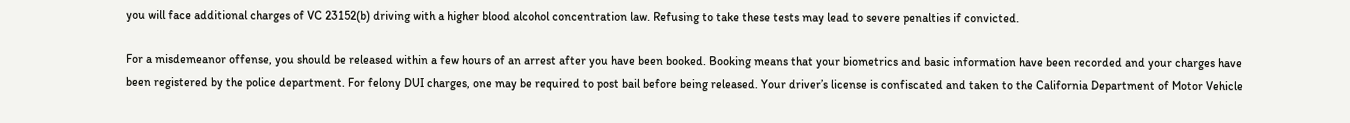you will face additional charges of VC 23152(b) driving with a higher blood alcohol concentration law. Refusing to take these tests may lead to severe penalties if convicted.

For a misdemeanor offense, you should be released within a few hours of an arrest after you have been booked. Booking means that your biometrics and basic information have been recorded and your charges have been registered by the police department. For felony DUI charges, one may be required to post bail before being released. Your driver’s license is confiscated and taken to the California Department of Motor Vehicle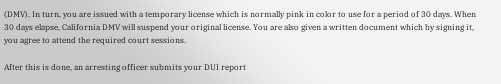(DMV). In turn, you are issued with a temporary license which is normally pink in color to use for a period of 30 days. When 30 days elapse, California DMV will suspend your original license. You are also given a written document which by signing it, you agree to attend the required court sessions.

After this is done, an arresting officer submits your DUI report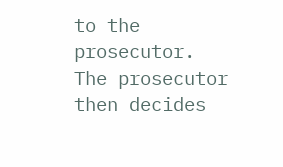to the prosecutor. The prosecutor then decides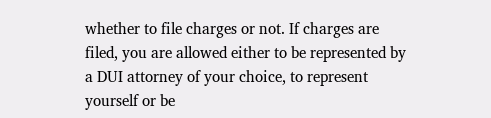whether to file charges or not. If charges are filed, you are allowed either to be represented by a DUI attorney of your choice, to represent yourself or be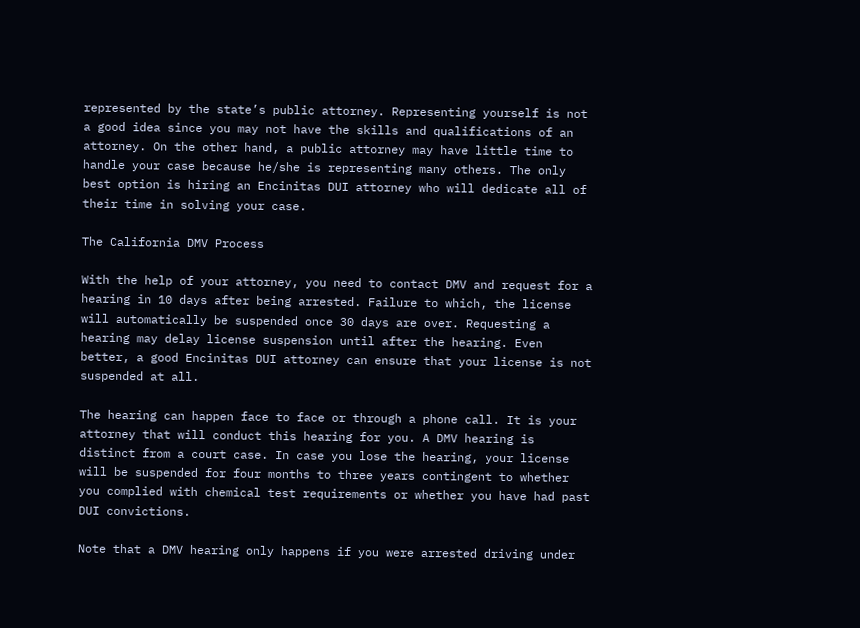represented by the state’s public attorney. Representing yourself is not a good idea since you may not have the skills and qualifications of an attorney. On the other hand, a public attorney may have little time to handle your case because he/she is representing many others. The only best option is hiring an Encinitas DUI attorney who will dedicate all of their time in solving your case.

The California DMV Process

With the help of your attorney, you need to contact DMV and request for a hearing in 10 days after being arrested. Failure to which, the license will automatically be suspended once 30 days are over. Requesting a hearing may delay license suspension until after the hearing. Even better, a good Encinitas DUI attorney can ensure that your license is not suspended at all.

The hearing can happen face to face or through a phone call. It is your attorney that will conduct this hearing for you. A DMV hearing is distinct from a court case. In case you lose the hearing, your license will be suspended for four months to three years contingent to whether you complied with chemical test requirements or whether you have had past DUI convictions.

Note that a DMV hearing only happens if you were arrested driving under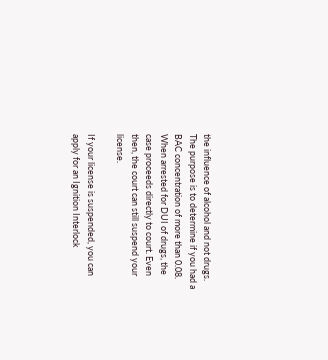the influence of alcohol and not drugs. The purpose is to determine if you had a BAC concentration of more than 0.08. When arrested for DUI of drugs, the case proceeds directly to court. Even then, the court can still suspend your license.

If your license is suspended, you can apply for an Ignition Interlock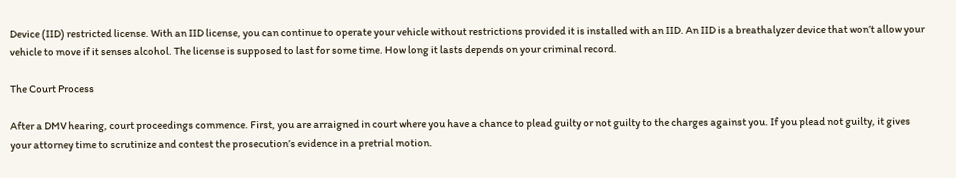Device (IID) restricted license. With an IID license, you can continue to operate your vehicle without restrictions provided it is installed with an IID. An IID is a breathalyzer device that won’t allow your vehicle to move if it senses alcohol. The license is supposed to last for some time. How long it lasts depends on your criminal record.

The Court Process

After a DMV hearing, court proceedings commence. First, you are arraigned in court where you have a chance to plead guilty or not guilty to the charges against you. If you plead not guilty, it gives your attorney time to scrutinize and contest the prosecution’s evidence in a pretrial motion.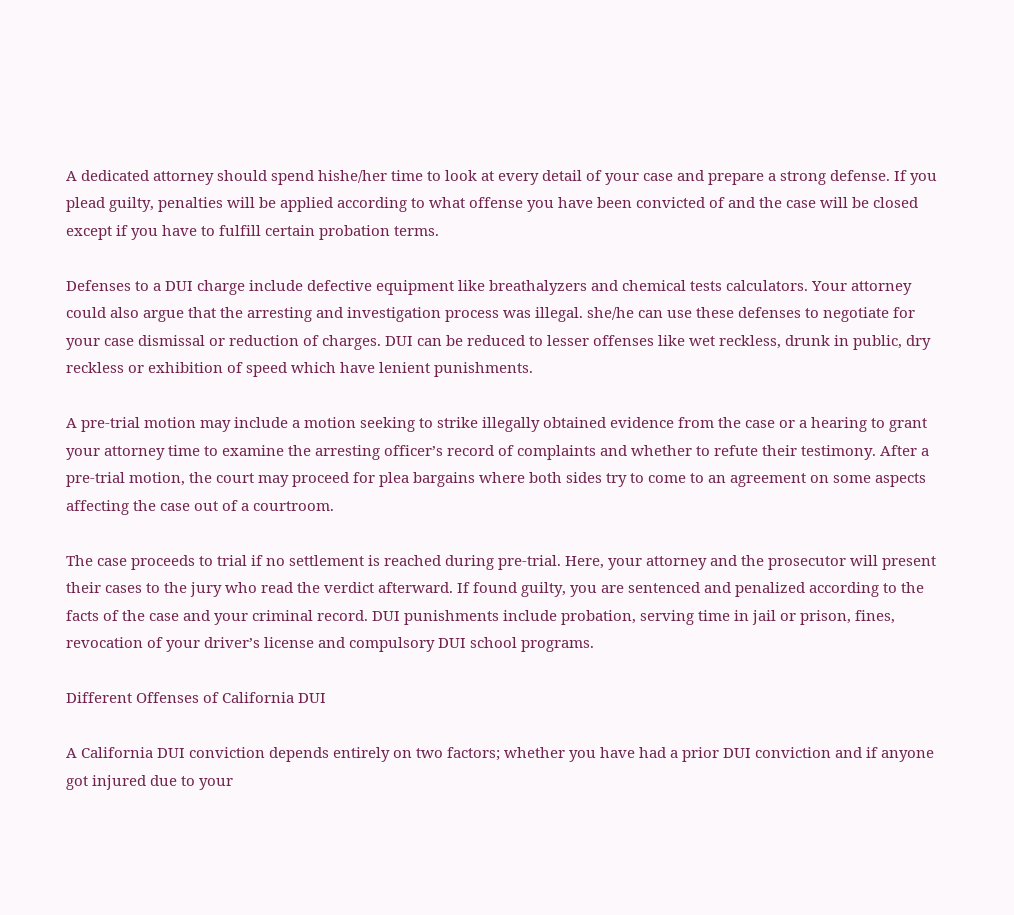A dedicated attorney should spend hishe/her time to look at every detail of your case and prepare a strong defense. If you plead guilty, penalties will be applied according to what offense you have been convicted of and the case will be closed except if you have to fulfill certain probation terms.

Defenses to a DUI charge include defective equipment like breathalyzers and chemical tests calculators. Your attorney could also argue that the arresting and investigation process was illegal. she/he can use these defenses to negotiate for your case dismissal or reduction of charges. DUI can be reduced to lesser offenses like wet reckless, drunk in public, dry reckless or exhibition of speed which have lenient punishments.

A pre-trial motion may include a motion seeking to strike illegally obtained evidence from the case or a hearing to grant your attorney time to examine the arresting officer’s record of complaints and whether to refute their testimony. After a pre-trial motion, the court may proceed for plea bargains where both sides try to come to an agreement on some aspects affecting the case out of a courtroom.

The case proceeds to trial if no settlement is reached during pre-trial. Here, your attorney and the prosecutor will present their cases to the jury who read the verdict afterward. If found guilty, you are sentenced and penalized according to the facts of the case and your criminal record. DUI punishments include probation, serving time in jail or prison, fines, revocation of your driver’s license and compulsory DUI school programs.

Different Offenses of California DUI

A California DUI conviction depends entirely on two factors; whether you have had a prior DUI conviction and if anyone got injured due to your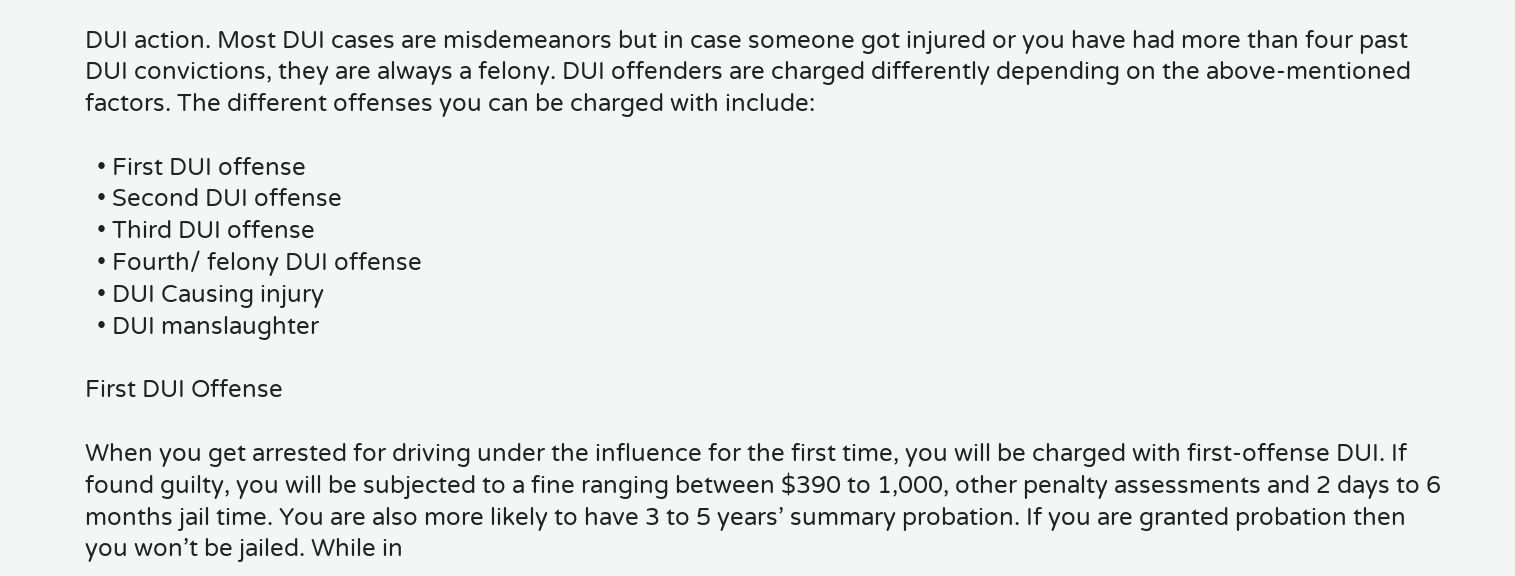DUI action. Most DUI cases are misdemeanors but in case someone got injured or you have had more than four past DUI convictions, they are always a felony. DUI offenders are charged differently depending on the above-mentioned factors. The different offenses you can be charged with include:

  • First DUI offense
  • Second DUI offense
  • Third DUI offense
  • Fourth/ felony DUI offense
  • DUI Causing injury
  • DUI manslaughter

First DUI Offense

When you get arrested for driving under the influence for the first time, you will be charged with first-offense DUI. If found guilty, you will be subjected to a fine ranging between $390 to 1,000, other penalty assessments and 2 days to 6 months jail time. You are also more likely to have 3 to 5 years’ summary probation. If you are granted probation then you won’t be jailed. While in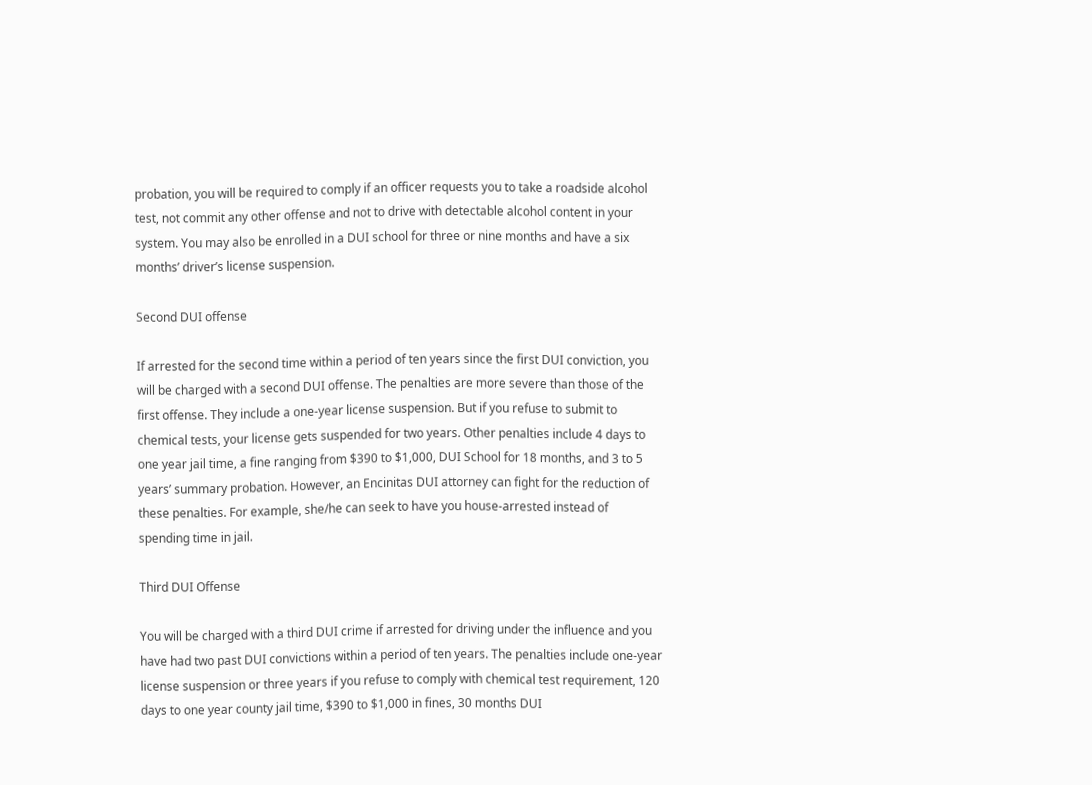probation, you will be required to comply if an officer requests you to take a roadside alcohol test, not commit any other offense and not to drive with detectable alcohol content in your system. You may also be enrolled in a DUI school for three or nine months and have a six months’ driver’s license suspension.

Second DUI offense

If arrested for the second time within a period of ten years since the first DUI conviction, you will be charged with a second DUI offense. The penalties are more severe than those of the first offense. They include a one-year license suspension. But if you refuse to submit to chemical tests, your license gets suspended for two years. Other penalties include 4 days to one year jail time, a fine ranging from $390 to $1,000, DUI School for 18 months, and 3 to 5 years’ summary probation. However, an Encinitas DUI attorney can fight for the reduction of these penalties. For example, she/he can seek to have you house-arrested instead of spending time in jail.

Third DUI Offense

You will be charged with a third DUI crime if arrested for driving under the influence and you have had two past DUI convictions within a period of ten years. The penalties include one-year license suspension or three years if you refuse to comply with chemical test requirement, 120 days to one year county jail time, $390 to $1,000 in fines, 30 months DUI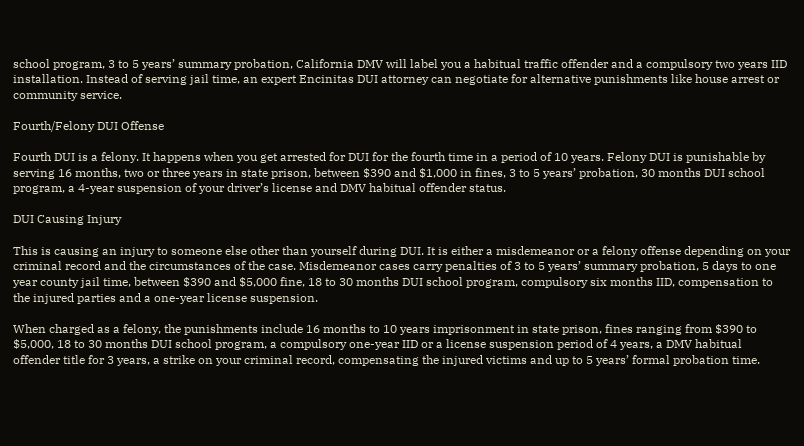school program, 3 to 5 years’ summary probation, California DMV will label you a habitual traffic offender and a compulsory two years IID installation. Instead of serving jail time, an expert Encinitas DUI attorney can negotiate for alternative punishments like house arrest or community service.

Fourth/Felony DUI Offense

Fourth DUI is a felony. It happens when you get arrested for DUI for the fourth time in a period of 10 years. Felony DUI is punishable by serving 16 months, two or three years in state prison, between $390 and $1,000 in fines, 3 to 5 years’ probation, 30 months DUI school program, a 4-year suspension of your driver’s license and DMV habitual offender status.

DUI Causing Injury

This is causing an injury to someone else other than yourself during DUI. It is either a misdemeanor or a felony offense depending on your criminal record and the circumstances of the case. Misdemeanor cases carry penalties of 3 to 5 years’ summary probation, 5 days to one year county jail time, between $390 and $5,000 fine, 18 to 30 months DUI school program, compulsory six months IID, compensation to the injured parties and a one-year license suspension.

When charged as a felony, the punishments include 16 months to 10 years imprisonment in state prison, fines ranging from $390 to $5,000, 18 to 30 months DUI school program, a compulsory one-year IID or a license suspension period of 4 years, a DMV habitual offender title for 3 years, a strike on your criminal record, compensating the injured victims and up to 5 years’ formal probation time.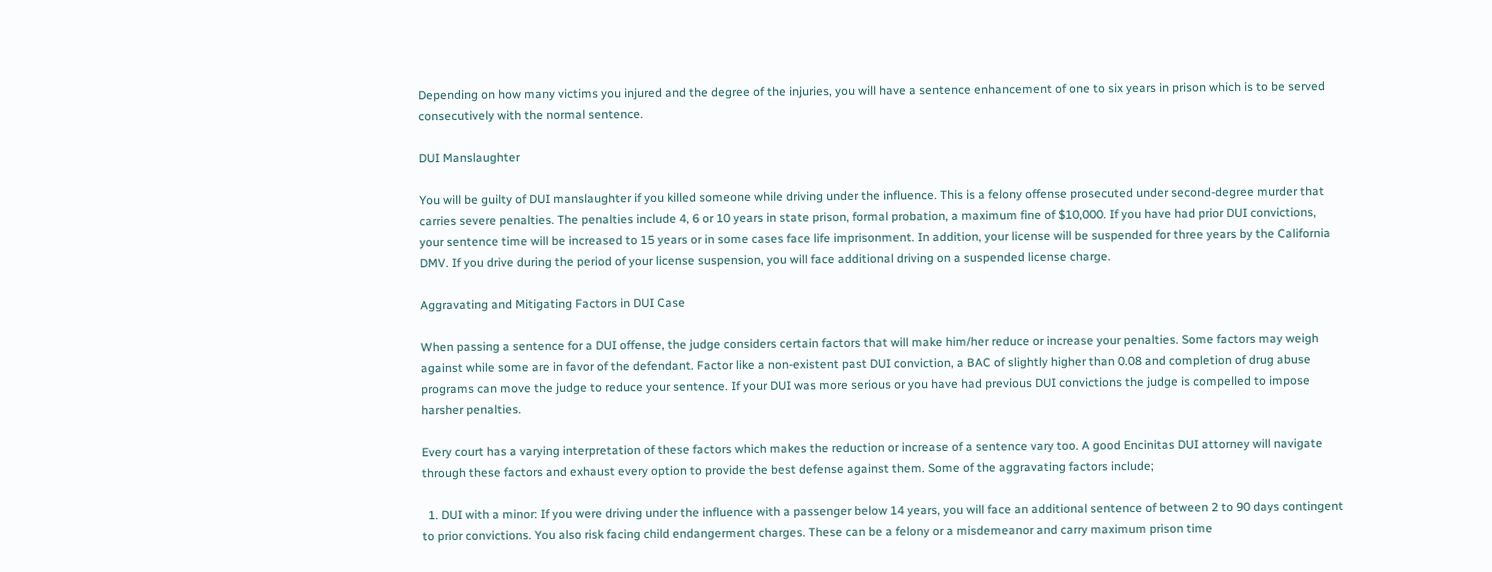Depending on how many victims you injured and the degree of the injuries, you will have a sentence enhancement of one to six years in prison which is to be served consecutively with the normal sentence.

DUI Manslaughter

You will be guilty of DUI manslaughter if you killed someone while driving under the influence. This is a felony offense prosecuted under second-degree murder that carries severe penalties. The penalties include 4, 6 or 10 years in state prison, formal probation, a maximum fine of $10,000. If you have had prior DUI convictions, your sentence time will be increased to 15 years or in some cases face life imprisonment. In addition, your license will be suspended for three years by the California DMV. If you drive during the period of your license suspension, you will face additional driving on a suspended license charge.

Aggravating and Mitigating Factors in DUI Case

When passing a sentence for a DUI offense, the judge considers certain factors that will make him/her reduce or increase your penalties. Some factors may weigh against while some are in favor of the defendant. Factor like a non-existent past DUI conviction, a BAC of slightly higher than 0.08 and completion of drug abuse programs can move the judge to reduce your sentence. If your DUI was more serious or you have had previous DUI convictions the judge is compelled to impose harsher penalties.

Every court has a varying interpretation of these factors which makes the reduction or increase of a sentence vary too. A good Encinitas DUI attorney will navigate through these factors and exhaust every option to provide the best defense against them. Some of the aggravating factors include;

  1. DUI with a minor: If you were driving under the influence with a passenger below 14 years, you will face an additional sentence of between 2 to 90 days contingent to prior convictions. You also risk facing child endangerment charges. These can be a felony or a misdemeanor and carry maximum prison time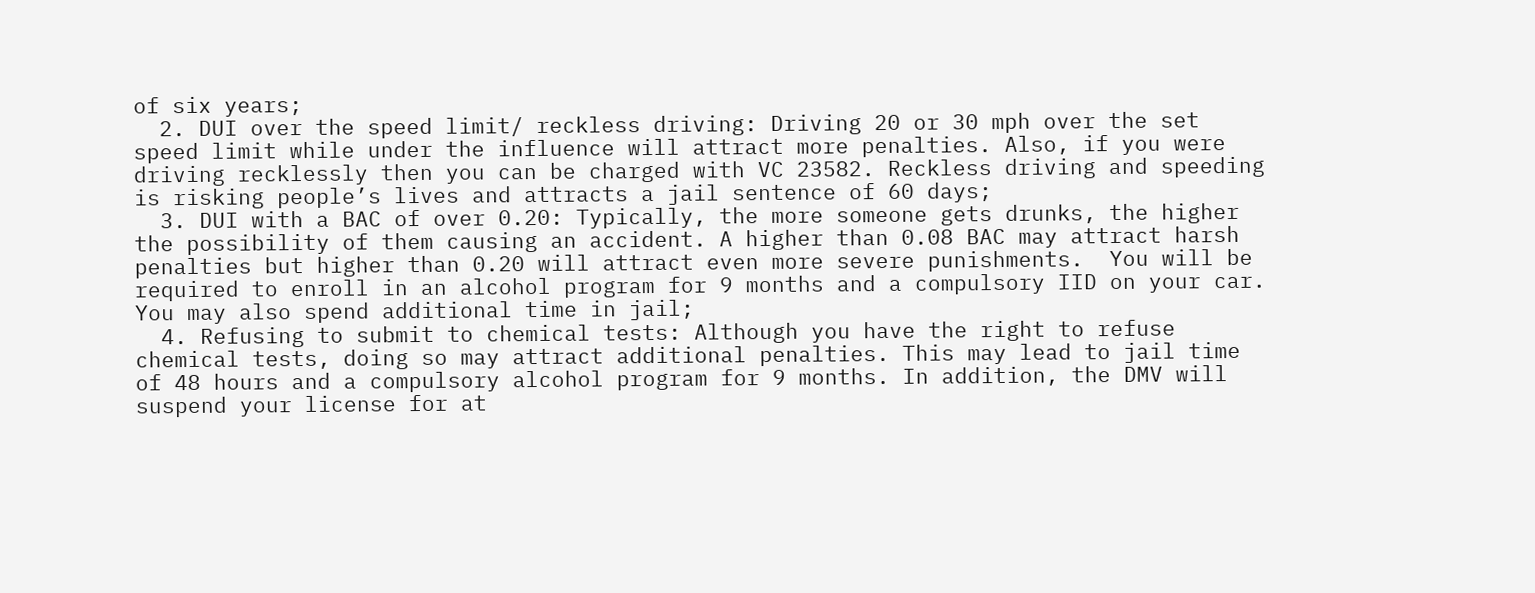of six years;
  2. DUI over the speed limit/ reckless driving: Driving 20 or 30 mph over the set speed limit while under the influence will attract more penalties. Also, if you were driving recklessly then you can be charged with VC 23582. Reckless driving and speeding is risking people’s lives and attracts a jail sentence of 60 days;
  3. DUI with a BAC of over 0.20: Typically, the more someone gets drunks, the higher the possibility of them causing an accident. A higher than 0.08 BAC may attract harsh penalties but higher than 0.20 will attract even more severe punishments.  You will be required to enroll in an alcohol program for 9 months and a compulsory IID on your car. You may also spend additional time in jail;
  4. Refusing to submit to chemical tests: Although you have the right to refuse chemical tests, doing so may attract additional penalties. This may lead to jail time of 48 hours and a compulsory alcohol program for 9 months. In addition, the DMV will suspend your license for at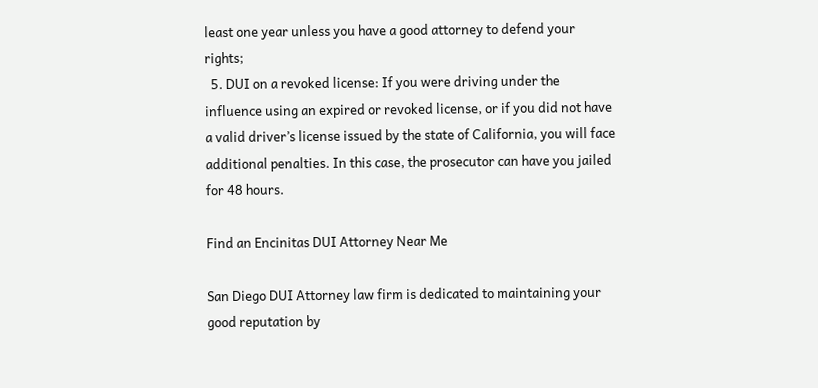least one year unless you have a good attorney to defend your rights;
  5. DUI on a revoked license: If you were driving under the influence using an expired or revoked license, or if you did not have a valid driver’s license issued by the state of California, you will face additional penalties. In this case, the prosecutor can have you jailed for 48 hours.

Find an Encinitas DUI Attorney Near Me

San Diego DUI Attorney law firm is dedicated to maintaining your good reputation by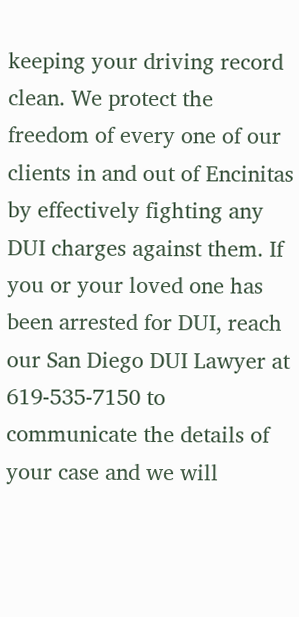keeping your driving record clean. We protect the freedom of every one of our clients in and out of Encinitas by effectively fighting any DUI charges against them. If you or your loved one has been arrested for DUI, reach our San Diego DUI Lawyer at 619-535-7150 to communicate the details of your case and we will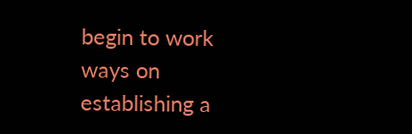begin to work ways on establishing a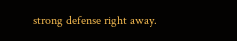strong defense right away.